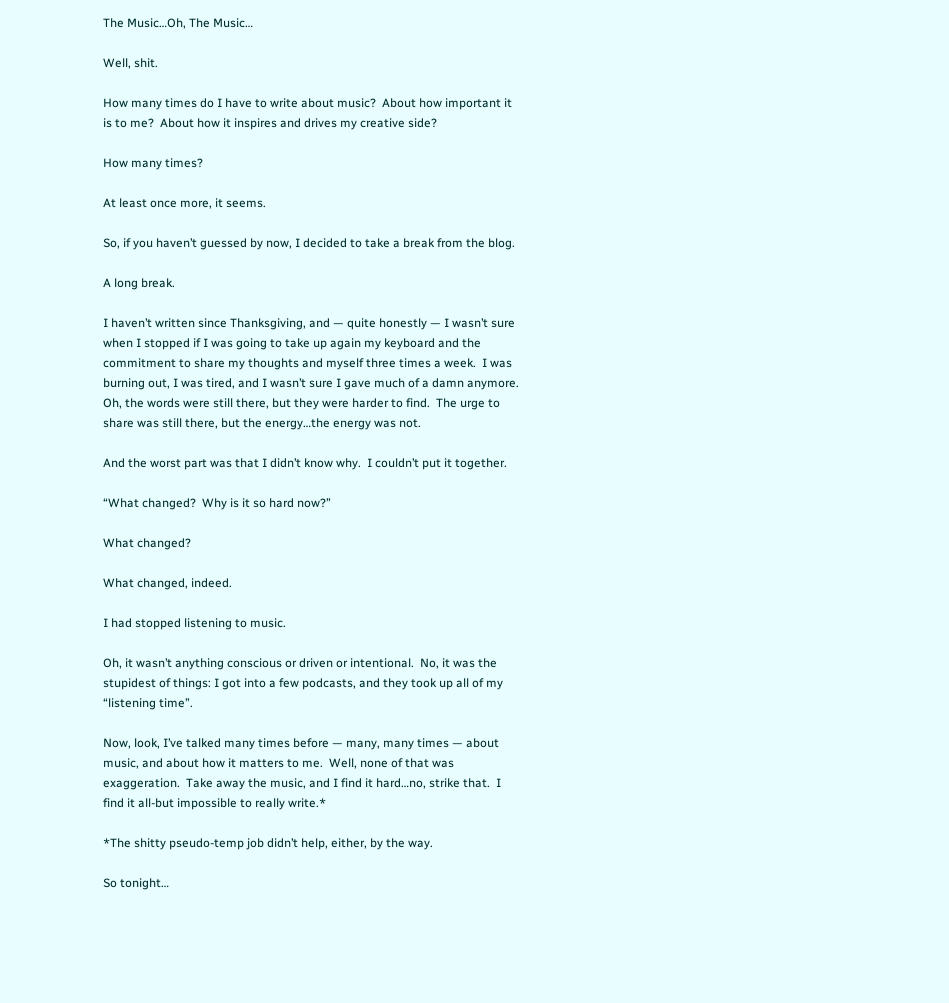The Music…Oh, The Music…

Well, shit.

How many times do I have to write about music?  About how important it is to me?  About how it inspires and drives my creative side?

How many times?

At least once more, it seems.

So, if you haven’t guessed by now, I decided to take a break from the blog.

A long break.

I haven’t written since Thanksgiving, and — quite honestly — I wasn’t sure when I stopped if I was going to take up again my keyboard and the commitment to share my thoughts and myself three times a week.  I was burning out, I was tired, and I wasn’t sure I gave much of a damn anymore.  Oh, the words were still there, but they were harder to find.  The urge to share was still there, but the energy…the energy was not.

And the worst part was that I didn’t know why.  I couldn’t put it together.

“What changed?  Why is it so hard now?”

What changed?

What changed, indeed.

I had stopped listening to music.

Oh, it wasn’t anything conscious or driven or intentional.  No, it was the stupidest of things: I got into a few podcasts, and they took up all of my “listening time”.

Now, look, I’ve talked many times before — many, many times — about music, and about how it matters to me.  Well, none of that was exaggeration.  Take away the music, and I find it hard…no, strike that.  I find it all-but impossible to really write.*

*The shitty pseudo-temp job didn’t help, either, by the way.

So tonight…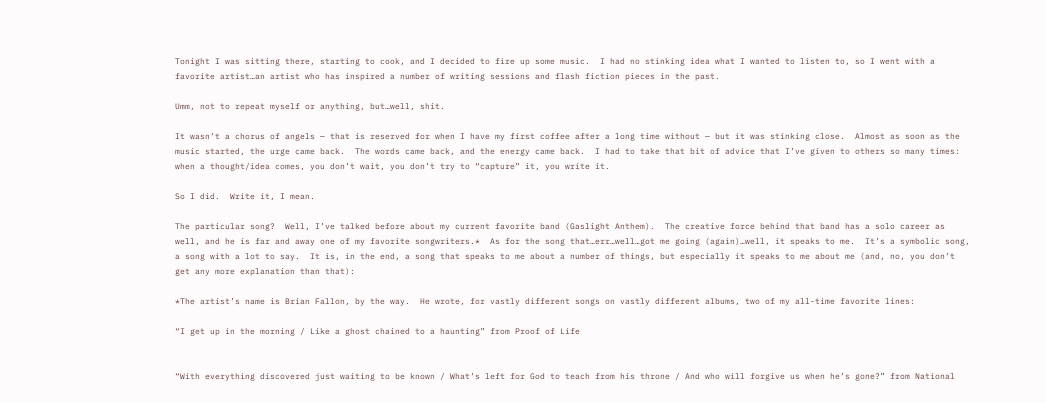Tonight I was sitting there, starting to cook, and I decided to fire up some music.  I had no stinking idea what I wanted to listen to, so I went with a favorite artist…an artist who has inspired a number of writing sessions and flash fiction pieces in the past.

Umm, not to repeat myself or anything, but…well, shit.

It wasn’t a chorus of angels — that is reserved for when I have my first coffee after a long time without — but it was stinking close.  Almost as soon as the music started, the urge came back.  The words came back, and the energy came back.  I had to take that bit of advice that I’ve given to others so many times: when a thought/idea comes, you don’t wait, you don’t try to “capture” it, you write it.

So I did.  Write it, I mean.

The particular song?  Well, I’ve talked before about my current favorite band (Gaslight Anthem).  The creative force behind that band has a solo career as well, and he is far and away one of my favorite songwriters.*  As for the song that…err…well…got me going (again)…well, it speaks to me.  It’s a symbolic song, a song with a lot to say.  It is, in the end, a song that speaks to me about a number of things, but especially it speaks to me about me (and, no, you don’t get any more explanation than that):

*The artist’s name is Brian Fallon, by the way.  He wrote, for vastly different songs on vastly different albums, two of my all-time favorite lines:

“I get up in the morning / Like a ghost chained to a haunting” from Proof of Life


“With everything discovered just waiting to be known / What’s left for God to teach from his throne / And who will forgive us when he’s gone?” from National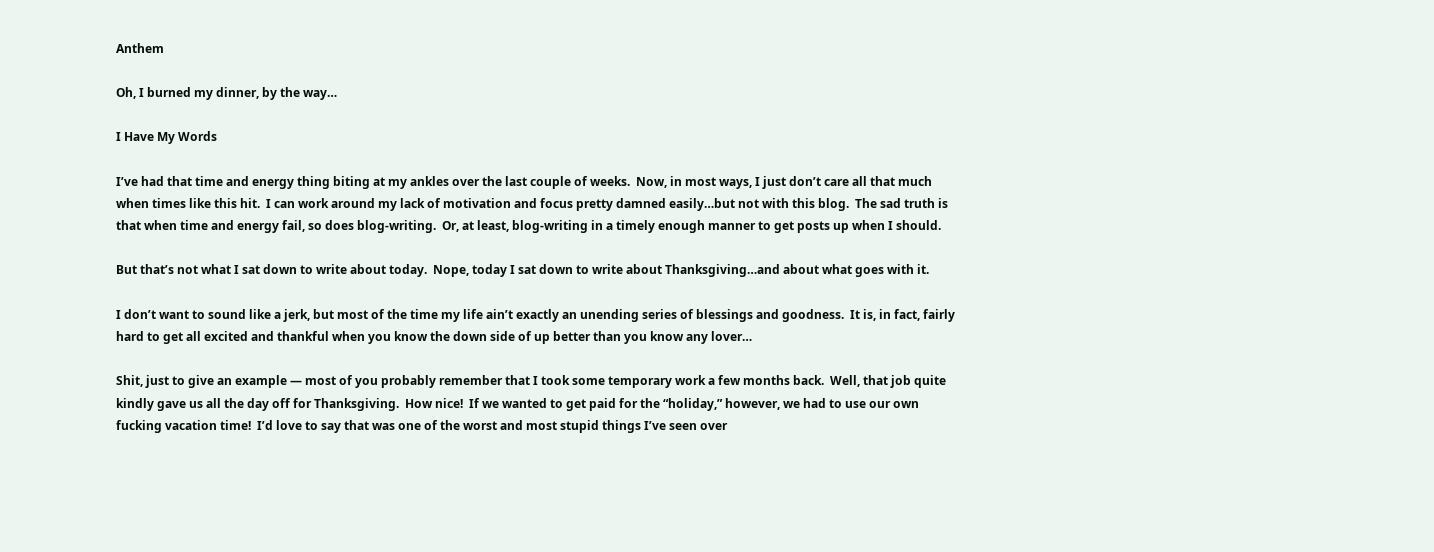Anthem

Oh, I burned my dinner, by the way…

I Have My Words

I’ve had that time and energy thing biting at my ankles over the last couple of weeks.  Now, in most ways, I just don’t care all that much when times like this hit.  I can work around my lack of motivation and focus pretty damned easily…but not with this blog.  The sad truth is that when time and energy fail, so does blog-writing.  Or, at least, blog-writing in a timely enough manner to get posts up when I should.

But that’s not what I sat down to write about today.  Nope, today I sat down to write about Thanksgiving…and about what goes with it.

I don’t want to sound like a jerk, but most of the time my life ain’t exactly an unending series of blessings and goodness.  It is, in fact, fairly hard to get all excited and thankful when you know the down side of up better than you know any lover…

Shit, just to give an example — most of you probably remember that I took some temporary work a few months back.  Well, that job quite kindly gave us all the day off for Thanksgiving.  How nice!  If we wanted to get paid for the “holiday,” however, we had to use our own fucking vacation time!  I’d love to say that was one of the worst and most stupid things I’ve seen over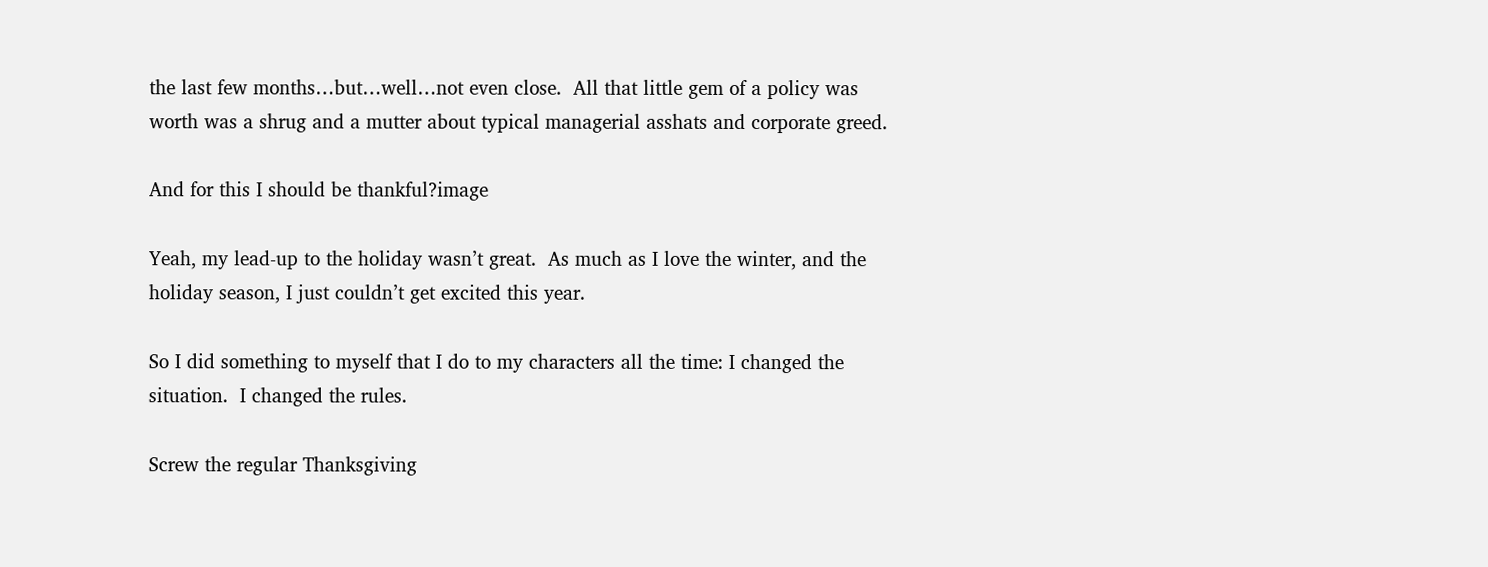the last few months…but…well…not even close.  All that little gem of a policy was worth was a shrug and a mutter about typical managerial asshats and corporate greed.

And for this I should be thankful?image

Yeah, my lead-up to the holiday wasn’t great.  As much as I love the winter, and the holiday season, I just couldn’t get excited this year.

So I did something to myself that I do to my characters all the time: I changed the situation.  I changed the rules.

Screw the regular Thanksgiving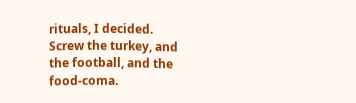rituals, I decided.  Screw the turkey, and the football, and the food-coma.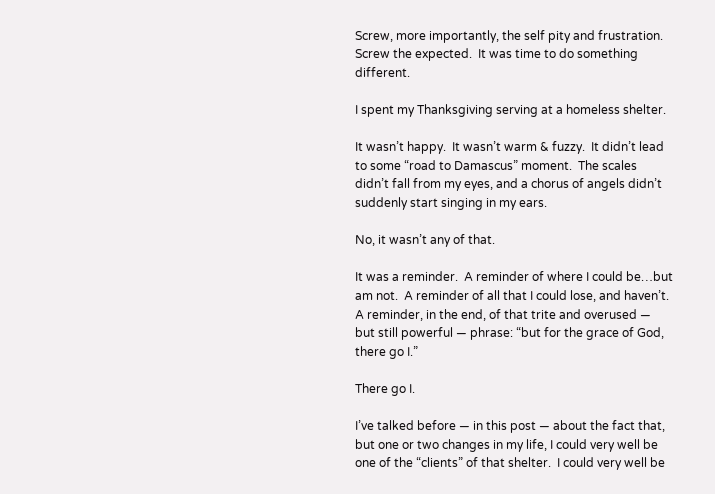Screw, more importantly, the self pity and frustration.  Screw the expected.  It was time to do something different.

I spent my Thanksgiving serving at a homeless shelter.

It wasn’t happy.  It wasn’t warm & fuzzy.  It didn’t lead to some “road to Damascus” moment.  The scales didn’t fall from my eyes, and a chorus of angels didn’t suddenly start singing in my ears.

No, it wasn’t any of that.

It was a reminder.  A reminder of where I could be…but am not.  A reminder of all that I could lose, and haven’t.  A reminder, in the end, of that trite and overused — but still powerful — phrase: “but for the grace of God, there go I.”

There go I.

I’ve talked before — in this post — about the fact that, but one or two changes in my life, I could very well be one of the “clients” of that shelter.  I could very well be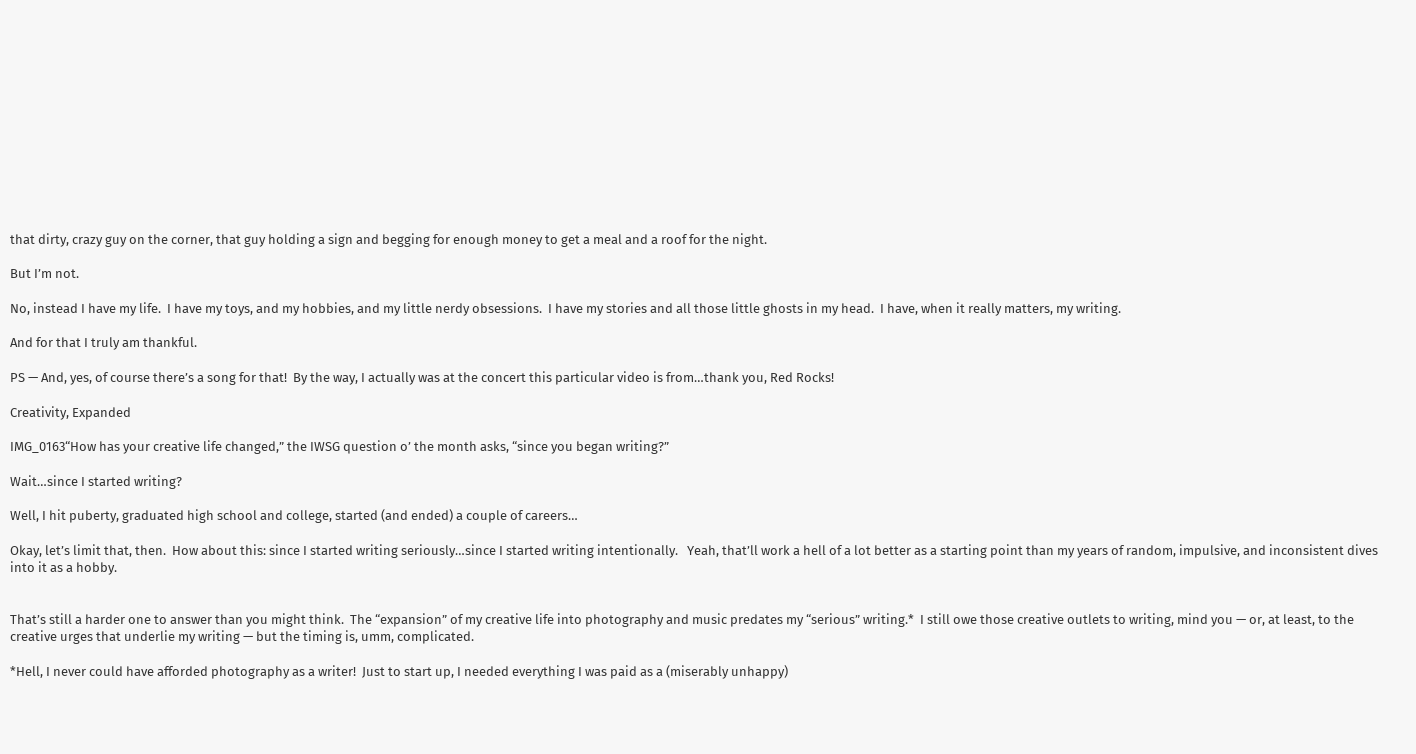that dirty, crazy guy on the corner, that guy holding a sign and begging for enough money to get a meal and a roof for the night.

But I’m not.

No, instead I have my life.  I have my toys, and my hobbies, and my little nerdy obsessions.  I have my stories and all those little ghosts in my head.  I have, when it really matters, my writing.

And for that I truly am thankful.

PS — And, yes, of course there’s a song for that!  By the way, I actually was at the concert this particular video is from…thank you, Red Rocks!

Creativity, Expanded

IMG_0163“How has your creative life changed,” the IWSG question o’ the month asks, “since you began writing?”

Wait…since I started writing?

Well, I hit puberty, graduated high school and college, started (and ended) a couple of careers…

Okay, let’s limit that, then.  How about this: since I started writing seriously…since I started writing intentionally.   Yeah, that’ll work a hell of a lot better as a starting point than my years of random, impulsive, and inconsistent dives into it as a hobby.


That’s still a harder one to answer than you might think.  The “expansion” of my creative life into photography and music predates my “serious” writing.*  I still owe those creative outlets to writing, mind you — or, at least, to the creative urges that underlie my writing — but the timing is, umm, complicated.

*Hell, I never could have afforded photography as a writer!  Just to start up, I needed everything I was paid as a (miserably unhappy)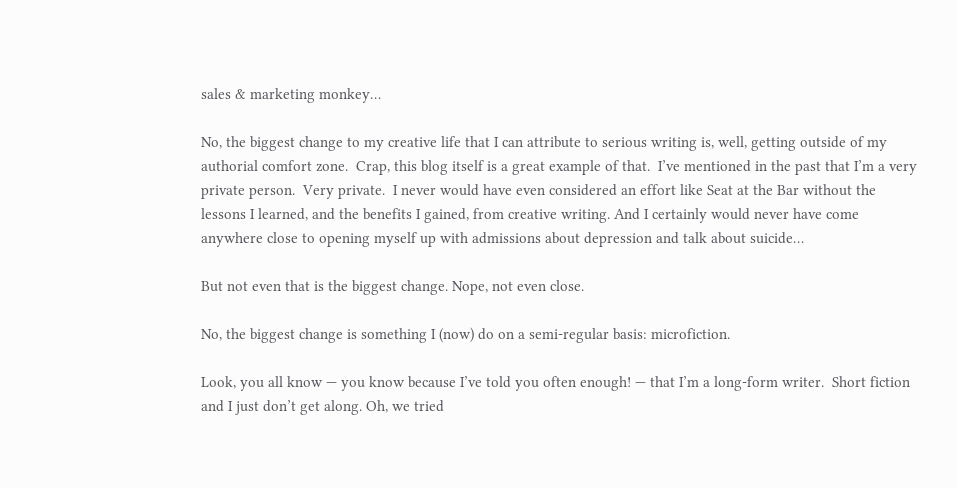sales & marketing monkey…

No, the biggest change to my creative life that I can attribute to serious writing is, well, getting outside of my authorial comfort zone.  Crap, this blog itself is a great example of that.  I’ve mentioned in the past that I’m a very private person.  Very private.  I never would have even considered an effort like Seat at the Bar without the lessons I learned, and the benefits I gained, from creative writing. And I certainly would never have come anywhere close to opening myself up with admissions about depression and talk about suicide…

But not even that is the biggest change. Nope, not even close.

No, the biggest change is something I (now) do on a semi-regular basis: microfiction.

Look, you all know — you know because I’ve told you often enough! — that I’m a long-form writer.  Short fiction and I just don’t get along. Oh, we tried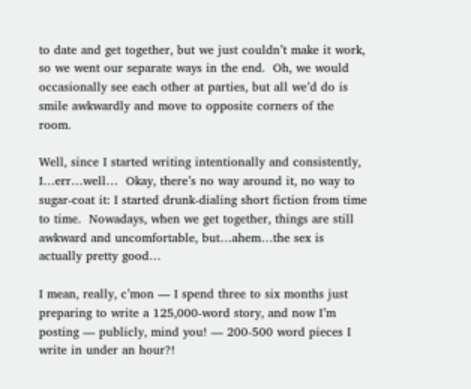to date and get together, but we just couldn’t make it work, so we went our separate ways in the end.  Oh, we would occasionally see each other at parties, but all we’d do is smile awkwardly and move to opposite corners of the room.

Well, since I started writing intentionally and consistently, I…err…well…  Okay, there’s no way around it, no way to sugar-coat it: I started drunk-dialing short fiction from time to time.  Nowadays, when we get together, things are still awkward and uncomfortable, but…ahem…the sex is actually pretty good…

I mean, really, c’mon — I spend three to six months just preparing to write a 125,000-word story, and now I’m posting — publicly, mind you! — 200-500 word pieces I write in under an hour?!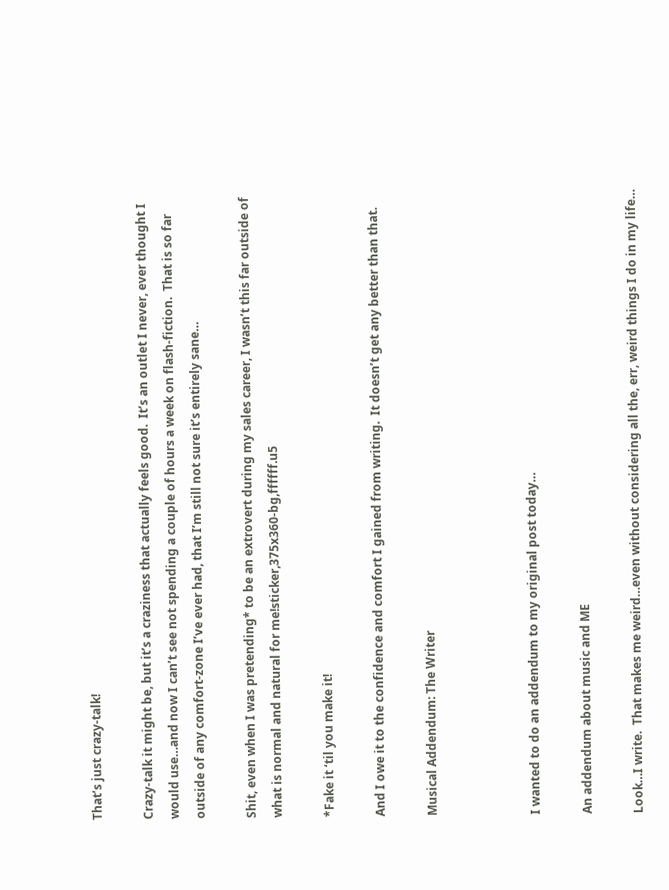That’s just crazy-talk!

Crazy-talk it might be, but it’s a craziness that actually feels good.  It’s an outlet I never, ever thought I would use…and now I can’t see not spending a couple of hours a week on flash-fiction.  That is so far outside of any comfort-zone I’ve ever had, that I’m still not sure it’s entirely sane…

Shit, even when I was pretending* to be an extrovert during my sales career, I wasn’t this far outside of what is normal and natural for me!sticker,375x360-bg,ffffff.u5

*Fake it ‘til you make it!

And I owe it to the confidence and comfort I gained from writing.  It doesn’t get any better than that.

Musical Addendum: The Writer



I wanted to do an addendum to my original post today…

An addendum about music and ME

Look…I write.  That makes me weird…even without considering all the, err, weird things I do in my life…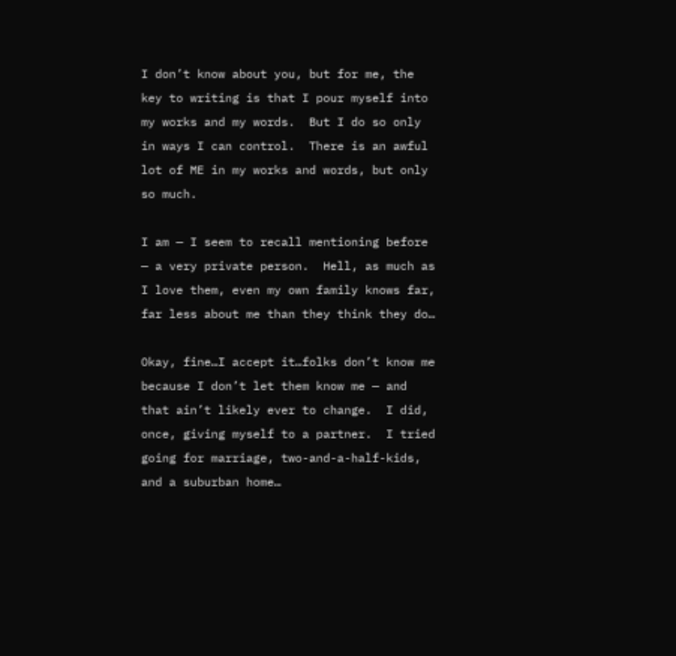I don’t know about you, but for me, the key to writing is that I pour myself into my works and my words.  But I do so only in ways I can control.  There is an awful lot of ME in my works and words, but only so much.

I am — I seem to recall mentioning before — a very private person.  Hell, as much as I love them, even my own family knows far, far less about me than they think they do…

Okay, fine…I accept it…folks don’t know me because I don’t let them know me — and that ain’t likely ever to change.  I did, once, giving myself to a partner.  I tried going for marriage, two-and-a-half-kids, and a suburban home…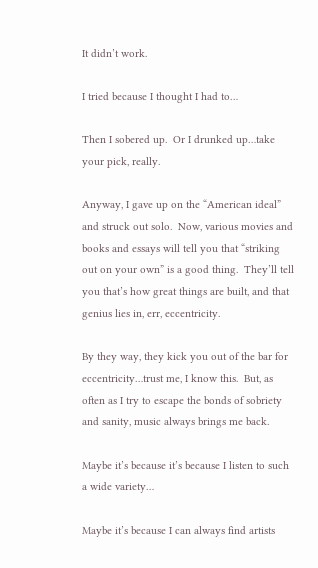It didn’t work.

I tried because I thought I had to…

Then I sobered up.  Or I drunked up…take your pick, really.

Anyway, I gave up on the “American ideal” and struck out solo.  Now, various movies and books and essays will tell you that “striking out on your own” is a good thing.  They’ll tell you that’s how great things are built, and that genius lies in, err, eccentricity.

By they way, they kick you out of the bar for eccentricity…trust me, I know this.  But, as often as I try to escape the bonds of sobriety and sanity, music always brings me back.

Maybe it’s because it’s because I listen to such a wide variety…

Maybe it’s because I can always find artists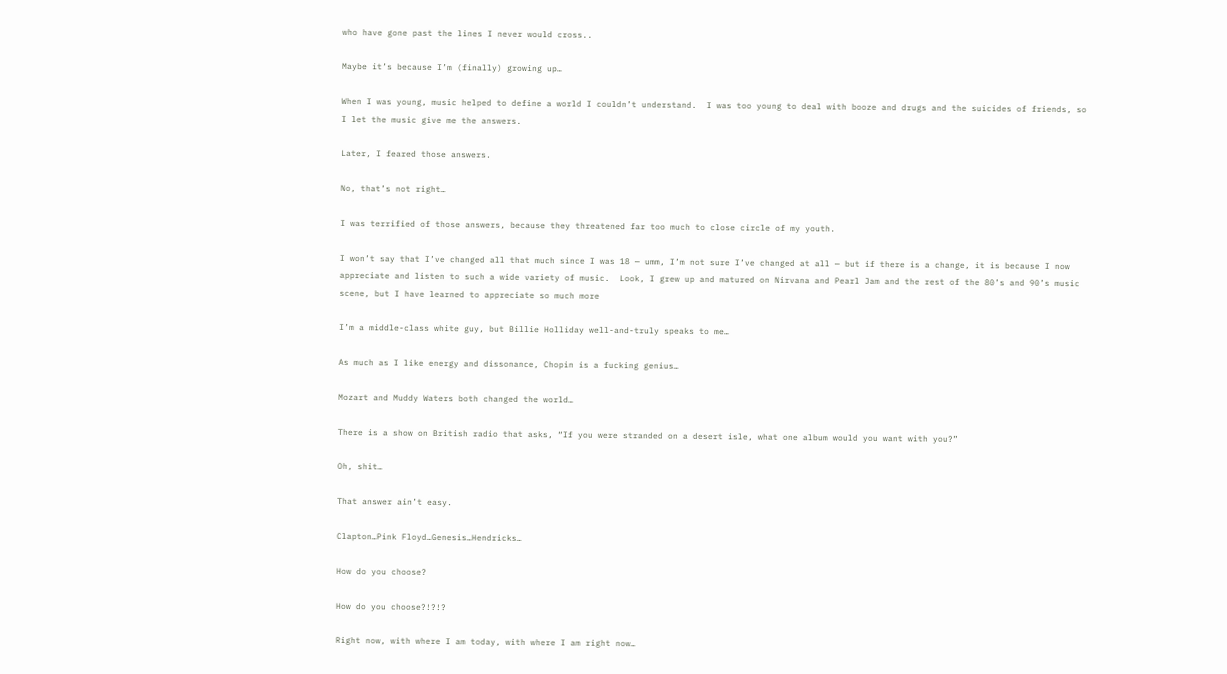who have gone past the lines I never would cross..

Maybe it’s because I’m (finally) growing up…

When I was young, music helped to define a world I couldn’t understand.  I was too young to deal with booze and drugs and the suicides of friends, so I let the music give me the answers.

Later, I feared those answers.

No, that’s not right…

I was terrified of those answers, because they threatened far too much to close circle of my youth.

I won’t say that I’ve changed all that much since I was 18 — umm, I’m not sure I’ve changed at all — but if there is a change, it is because I now appreciate and listen to such a wide variety of music.  Look, I grew up and matured on Nirvana and Pearl Jam and the rest of the 80’s and 90’s music scene, but I have learned to appreciate so much more

I’m a middle-class white guy, but Billie Holliday well-and-truly speaks to me…

As much as I like energy and dissonance, Chopin is a fucking genius…

Mozart and Muddy Waters both changed the world…

There is a show on British radio that asks, “If you were stranded on a desert isle, what one album would you want with you?”

Oh, shit…

That answer ain’t easy.

Clapton…Pink Floyd…Genesis…Hendricks…

How do you choose?

How do you choose?!?!?

Right now, with where I am today, with where I am right now…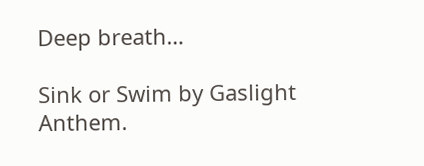Deep breath…

Sink or Swim by Gaslight Anthem.